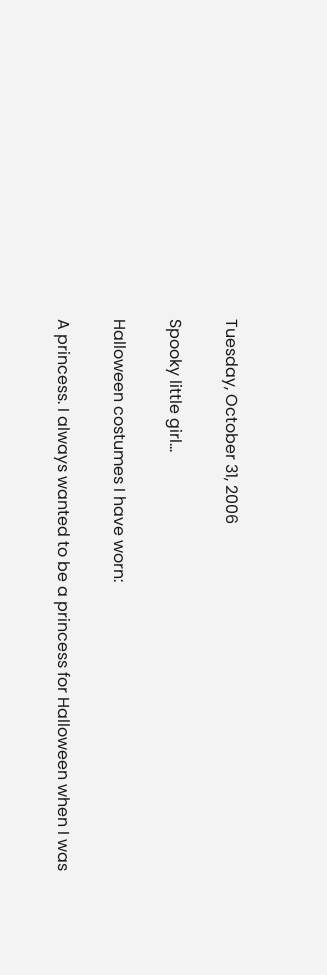Tuesday, October 31, 2006

Spooky little girl...

Halloween costumes I have worn:

A princess. I always wanted to be a princess for Halloween when I was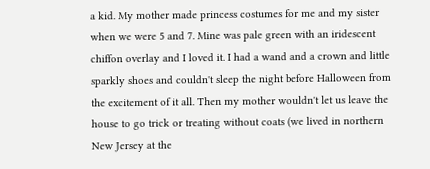a kid. My mother made princess costumes for me and my sister when we were 5 and 7. Mine was pale green with an iridescent chiffon overlay and I loved it. I had a wand and a crown and little sparkly shoes and couldn't sleep the night before Halloween from the excitement of it all. Then my mother wouldn't let us leave the house to go trick or treating without coats (we lived in northern New Jersey at the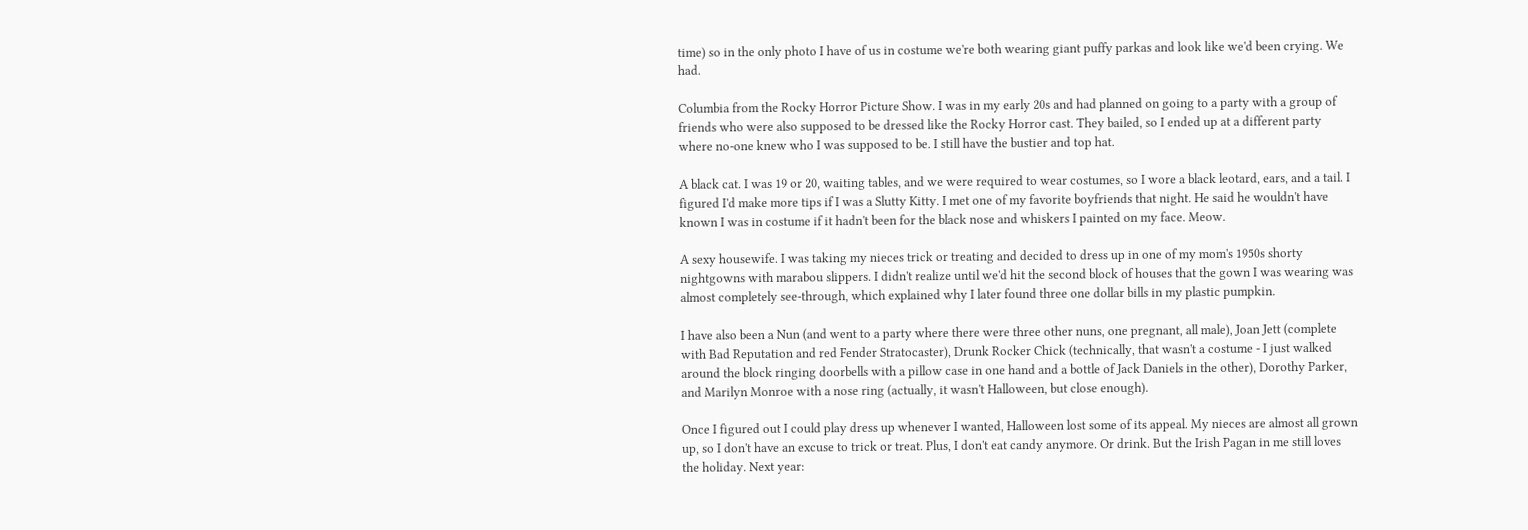time) so in the only photo I have of us in costume we're both wearing giant puffy parkas and look like we'd been crying. We had.

Columbia from the Rocky Horror Picture Show. I was in my early 20s and had planned on going to a party with a group of friends who were also supposed to be dressed like the Rocky Horror cast. They bailed, so I ended up at a different party where no-one knew who I was supposed to be. I still have the bustier and top hat.

A black cat. I was 19 or 20, waiting tables, and we were required to wear costumes, so I wore a black leotard, ears, and a tail. I figured I'd make more tips if I was a Slutty Kitty. I met one of my favorite boyfriends that night. He said he wouldn't have known I was in costume if it hadn't been for the black nose and whiskers I painted on my face. Meow.

A sexy housewife. I was taking my nieces trick or treating and decided to dress up in one of my mom's 1950s shorty nightgowns with marabou slippers. I didn't realize until we'd hit the second block of houses that the gown I was wearing was almost completely see-through, which explained why I later found three one dollar bills in my plastic pumpkin.

I have also been a Nun (and went to a party where there were three other nuns, one pregnant, all male), Joan Jett (complete with Bad Reputation and red Fender Stratocaster), Drunk Rocker Chick (technically, that wasn't a costume - I just walked around the block ringing doorbells with a pillow case in one hand and a bottle of Jack Daniels in the other), Dorothy Parker, and Marilyn Monroe with a nose ring (actually, it wasn't Halloween, but close enough).

Once I figured out I could play dress up whenever I wanted, Halloween lost some of its appeal. My nieces are almost all grown up, so I don't have an excuse to trick or treat. Plus, I don't eat candy anymore. Or drink. But the Irish Pagan in me still loves the holiday. Next year: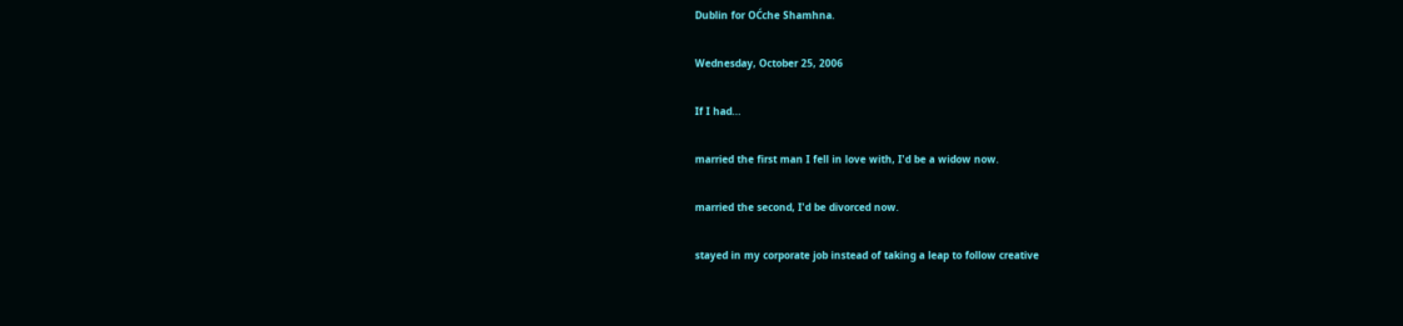Dublin for OĆche Shamhna.

Wednesday, October 25, 2006

If I had...

married the first man I fell in love with, I'd be a widow now.

married the second, I'd be divorced now.

stayed in my corporate job instead of taking a leap to follow creative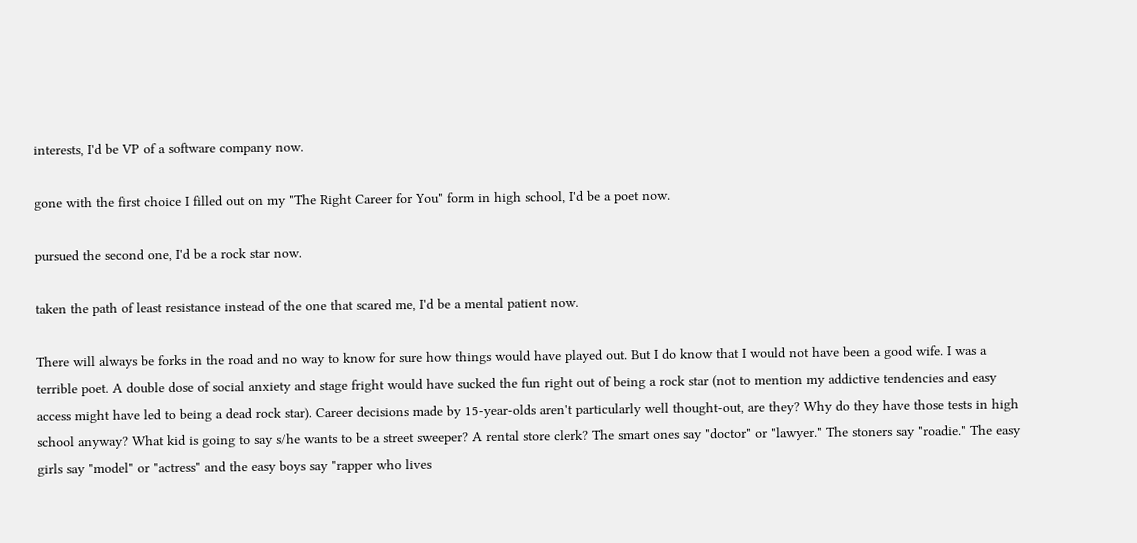interests, I'd be VP of a software company now.

gone with the first choice I filled out on my "The Right Career for You" form in high school, I'd be a poet now.

pursued the second one, I'd be a rock star now.

taken the path of least resistance instead of the one that scared me, I'd be a mental patient now.

There will always be forks in the road and no way to know for sure how things would have played out. But I do know that I would not have been a good wife. I was a terrible poet. A double dose of social anxiety and stage fright would have sucked the fun right out of being a rock star (not to mention my addictive tendencies and easy access might have led to being a dead rock star). Career decisions made by 15-year-olds aren't particularly well thought-out, are they? Why do they have those tests in high school anyway? What kid is going to say s/he wants to be a street sweeper? A rental store clerk? The smart ones say "doctor" or "lawyer." The stoners say "roadie." The easy girls say "model" or "actress" and the easy boys say "rapper who lives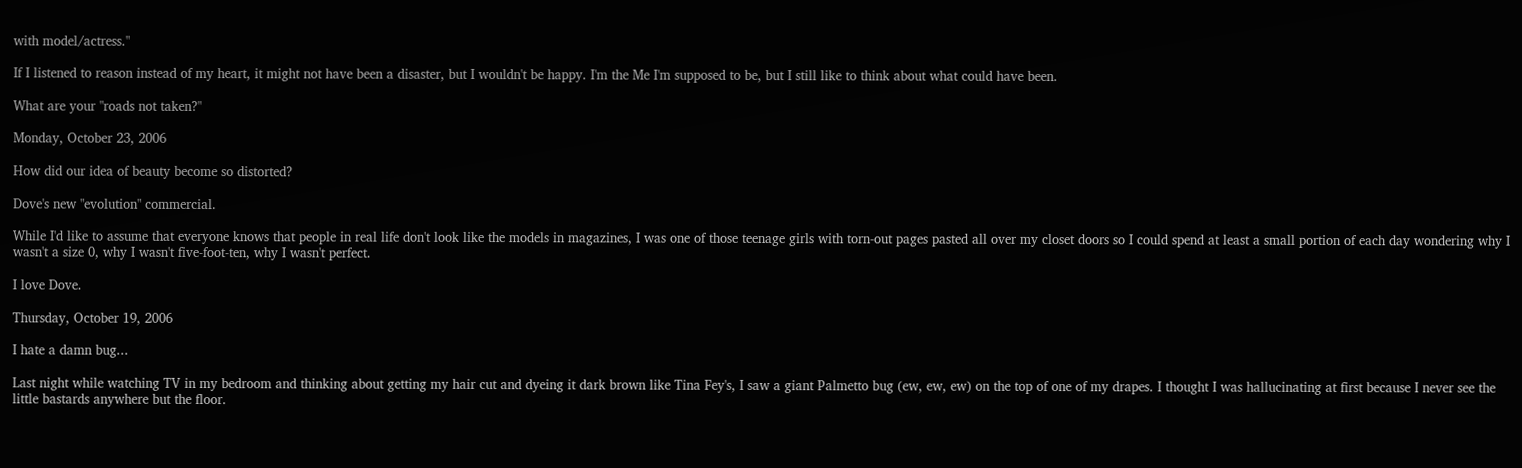with model/actress."

If I listened to reason instead of my heart, it might not have been a disaster, but I wouldn't be happy. I'm the Me I'm supposed to be, but I still like to think about what could have been.

What are your "roads not taken?"

Monday, October 23, 2006

How did our idea of beauty become so distorted?

Dove's new "evolution" commercial.

While I'd like to assume that everyone knows that people in real life don't look like the models in magazines, I was one of those teenage girls with torn-out pages pasted all over my closet doors so I could spend at least a small portion of each day wondering why I wasn't a size 0, why I wasn't five-foot-ten, why I wasn't perfect.

I love Dove.

Thursday, October 19, 2006

I hate a damn bug...

Last night while watching TV in my bedroom and thinking about getting my hair cut and dyeing it dark brown like Tina Fey's, I saw a giant Palmetto bug (ew, ew, ew) on the top of one of my drapes. I thought I was hallucinating at first because I never see the little bastards anywhere but the floor.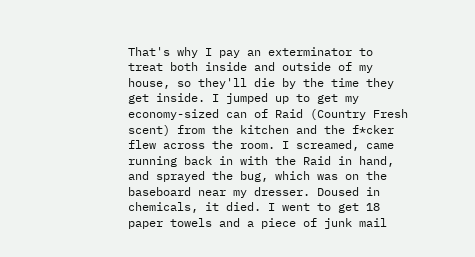That's why I pay an exterminator to treat both inside and outside of my house, so they'll die by the time they get inside. I jumped up to get my economy-sized can of Raid (Country Fresh scent) from the kitchen and the f*cker flew across the room. I screamed, came running back in with the Raid in hand, and sprayed the bug, which was on the baseboard near my dresser. Doused in chemicals, it died. I went to get 18 paper towels and a piece of junk mail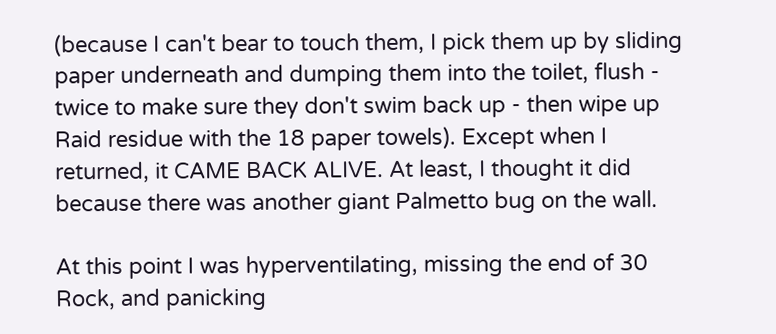(because I can't bear to touch them, I pick them up by sliding paper underneath and dumping them into the toilet, flush - twice to make sure they don't swim back up - then wipe up Raid residue with the 18 paper towels). Except when I returned, it CAME BACK ALIVE. At least, I thought it did because there was another giant Palmetto bug on the wall.

At this point I was hyperventilating, missing the end of 30 Rock, and panicking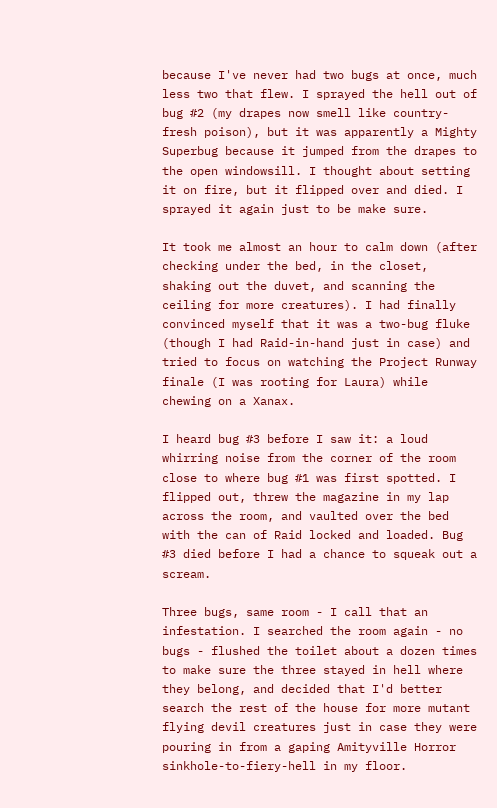because I've never had two bugs at once, much less two that flew. I sprayed the hell out of bug #2 (my drapes now smell like country-fresh poison), but it was apparently a Mighty Superbug because it jumped from the drapes to the open windowsill. I thought about setting it on fire, but it flipped over and died. I sprayed it again just to be make sure.

It took me almost an hour to calm down (after checking under the bed, in the closet, shaking out the duvet, and scanning the ceiling for more creatures). I had finally convinced myself that it was a two-bug fluke (though I had Raid-in-hand just in case) and tried to focus on watching the Project Runway finale (I was rooting for Laura) while chewing on a Xanax.

I heard bug #3 before I saw it: a loud whirring noise from the corner of the room close to where bug #1 was first spotted. I flipped out, threw the magazine in my lap across the room, and vaulted over the bed with the can of Raid locked and loaded. Bug #3 died before I had a chance to squeak out a scream.

Three bugs, same room - I call that an infestation. I searched the room again - no bugs - flushed the toilet about a dozen times to make sure the three stayed in hell where they belong, and decided that I'd better search the rest of the house for more mutant flying devil creatures just in case they were pouring in from a gaping Amityville Horror sinkhole-to-fiery-hell in my floor.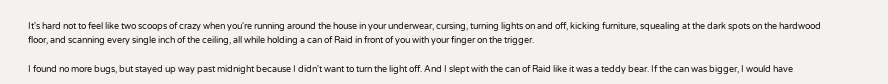It's hard not to feel like two scoops of crazy when you're running around the house in your underwear, cursing, turning lights on and off, kicking furniture, squealing at the dark spots on the hardwood floor, and scanning every single inch of the ceiling, all while holding a can of Raid in front of you with your finger on the trigger.

I found no more bugs, but stayed up way past midnight because I didn't want to turn the light off. And I slept with the can of Raid like it was a teddy bear. If the can was bigger, I would have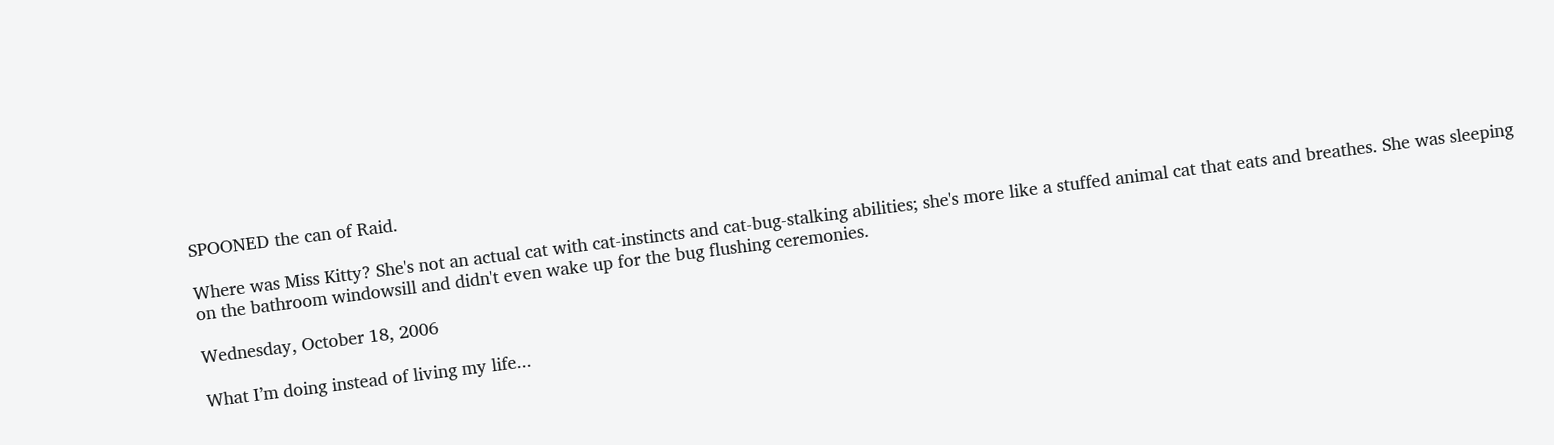SPOONED the can of Raid.

Where was Miss Kitty? She's not an actual cat with cat-instincts and cat-bug-stalking abilities; she's more like a stuffed animal cat that eats and breathes. She was sleeping on the bathroom windowsill and didn't even wake up for the bug flushing ceremonies.

Wednesday, October 18, 2006

What I’m doing instead of living my life...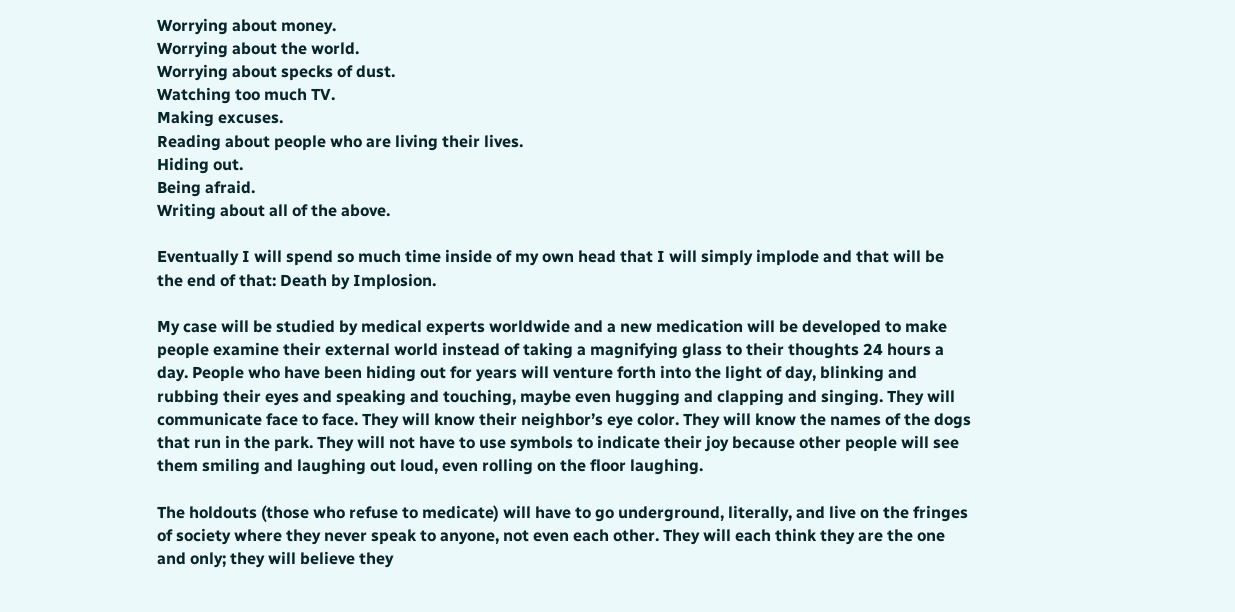Worrying about money.
Worrying about the world.
Worrying about specks of dust.
Watching too much TV.
Making excuses.
Reading about people who are living their lives.
Hiding out.
Being afraid.
Writing about all of the above.

Eventually I will spend so much time inside of my own head that I will simply implode and that will be the end of that: Death by Implosion.

My case will be studied by medical experts worldwide and a new medication will be developed to make people examine their external world instead of taking a magnifying glass to their thoughts 24 hours a day. People who have been hiding out for years will venture forth into the light of day, blinking and rubbing their eyes and speaking and touching, maybe even hugging and clapping and singing. They will communicate face to face. They will know their neighbor’s eye color. They will know the names of the dogs that run in the park. They will not have to use symbols to indicate their joy because other people will see them smiling and laughing out loud, even rolling on the floor laughing.

The holdouts (those who refuse to medicate) will have to go underground, literally, and live on the fringes of society where they never speak to anyone, not even each other. They will each think they are the one and only; they will believe they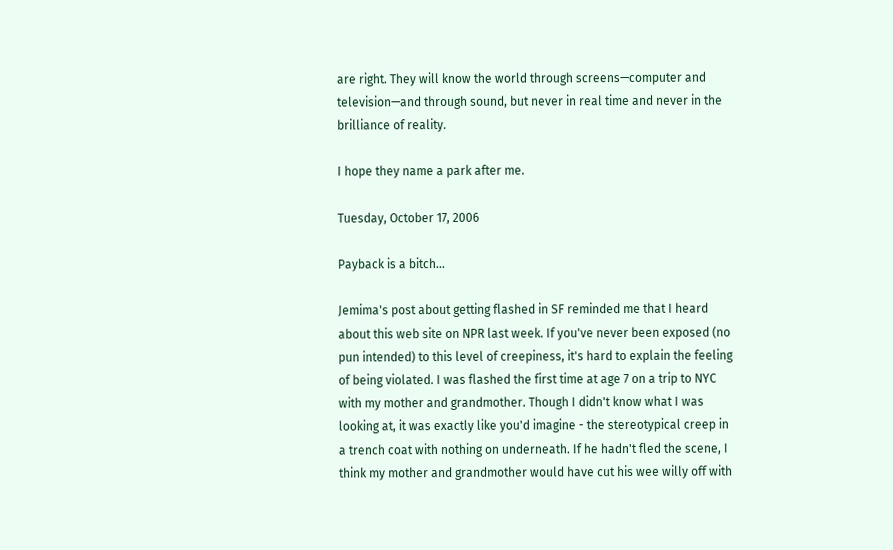are right. They will know the world through screens—computer and television—and through sound, but never in real time and never in the brilliance of reality.

I hope they name a park after me.

Tuesday, October 17, 2006

Payback is a bitch...

Jemima's post about getting flashed in SF reminded me that I heard about this web site on NPR last week. If you've never been exposed (no pun intended) to this level of creepiness, it's hard to explain the feeling of being violated. I was flashed the first time at age 7 on a trip to NYC with my mother and grandmother. Though I didn't know what I was looking at, it was exactly like you'd imagine - the stereotypical creep in a trench coat with nothing on underneath. If he hadn't fled the scene, I think my mother and grandmother would have cut his wee willy off with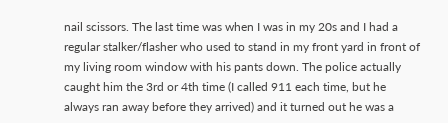nail scissors. The last time was when I was in my 20s and I had a regular stalker/flasher who used to stand in my front yard in front of my living room window with his pants down. The police actually caught him the 3rd or 4th time (I called 911 each time, but he always ran away before they arrived) and it turned out he was a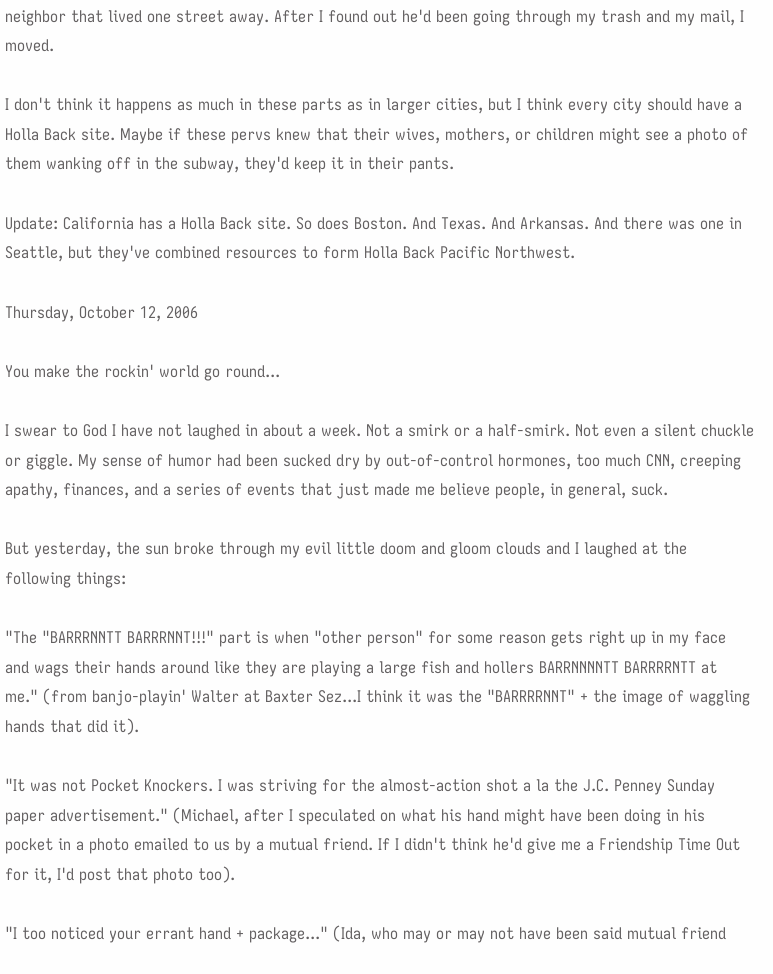neighbor that lived one street away. After I found out he'd been going through my trash and my mail, I moved.

I don't think it happens as much in these parts as in larger cities, but I think every city should have a Holla Back site. Maybe if these pervs knew that their wives, mothers, or children might see a photo of them wanking off in the subway, they'd keep it in their pants.

Update: California has a Holla Back site. So does Boston. And Texas. And Arkansas. And there was one in Seattle, but they've combined resources to form Holla Back Pacific Northwest.

Thursday, October 12, 2006

You make the rockin' world go round...

I swear to God I have not laughed in about a week. Not a smirk or a half-smirk. Not even a silent chuckle or giggle. My sense of humor had been sucked dry by out-of-control hormones, too much CNN, creeping apathy, finances, and a series of events that just made me believe people, in general, suck.

But yesterday, the sun broke through my evil little doom and gloom clouds and I laughed at the following things:

"The "BARRRNNTT BARRRNNT!!!" part is when "other person" for some reason gets right up in my face and wags their hands around like they are playing a large fish and hollers BARRNNNNTT BARRRRNTT at me." (from banjo-playin' Walter at Baxter Sez...I think it was the "BARRRRNNT" + the image of waggling hands that did it).

"It was not Pocket Knockers. I was striving for the almost-action shot a la the J.C. Penney Sunday paper advertisement." (Michael, after I speculated on what his hand might have been doing in his pocket in a photo emailed to us by a mutual friend. If I didn't think he'd give me a Friendship Time Out for it, I'd post that photo too).

"I too noticed your errant hand + package..." (Ida, who may or may not have been said mutual friend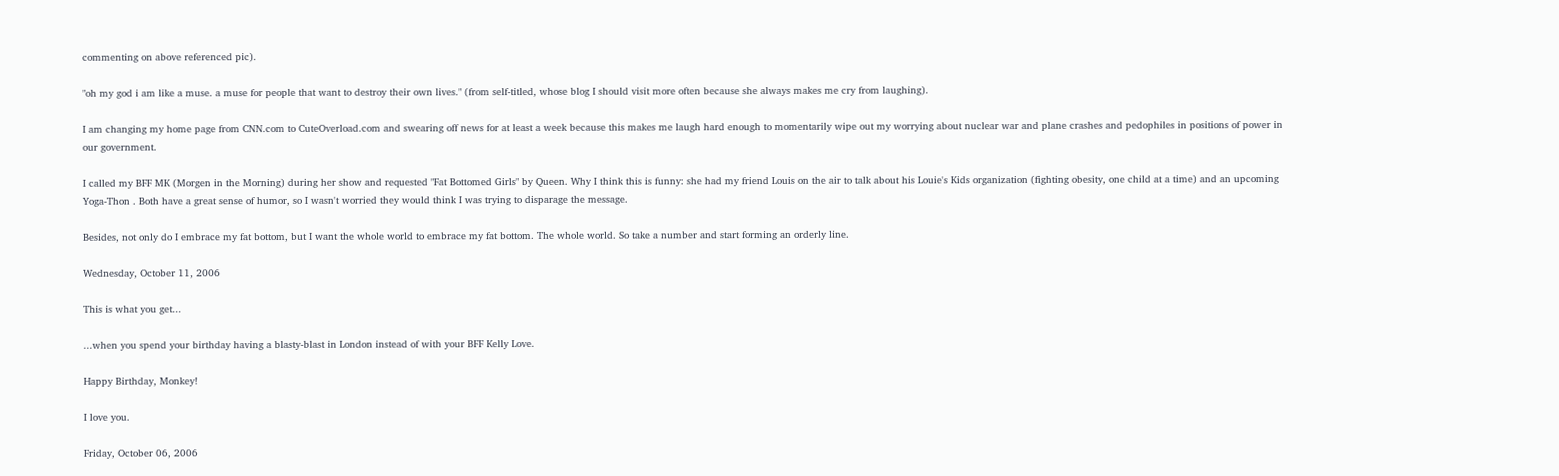commenting on above referenced pic).

"oh my god i am like a muse. a muse for people that want to destroy their own lives." (from self-titled, whose blog I should visit more often because she always makes me cry from laughing).

I am changing my home page from CNN.com to CuteOverload.com and swearing off news for at least a week because this makes me laugh hard enough to momentarily wipe out my worrying about nuclear war and plane crashes and pedophiles in positions of power in our government.

I called my BFF MK (Morgen in the Morning) during her show and requested "Fat Bottomed Girls" by Queen. Why I think this is funny: she had my friend Louis on the air to talk about his Louie's Kids organization (fighting obesity, one child at a time) and an upcoming Yoga-Thon . Both have a great sense of humor, so I wasn't worried they would think I was trying to disparage the message.

Besides, not only do I embrace my fat bottom, but I want the whole world to embrace my fat bottom. The whole world. So take a number and start forming an orderly line.

Wednesday, October 11, 2006

This is what you get...

...when you spend your birthday having a blasty-blast in London instead of with your BFF Kelly Love.

Happy Birthday, Monkey!

I love you.

Friday, October 06, 2006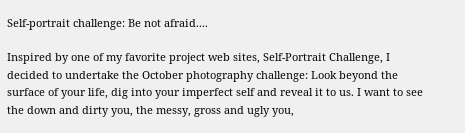Self-portrait challenge: Be not afraid....

Inspired by one of my favorite project web sites, Self-Portrait Challenge, I decided to undertake the October photography challenge: Look beyond the surface of your life, dig into your imperfect self and reveal it to us. I want to see the down and dirty you, the messy, gross and ugly you,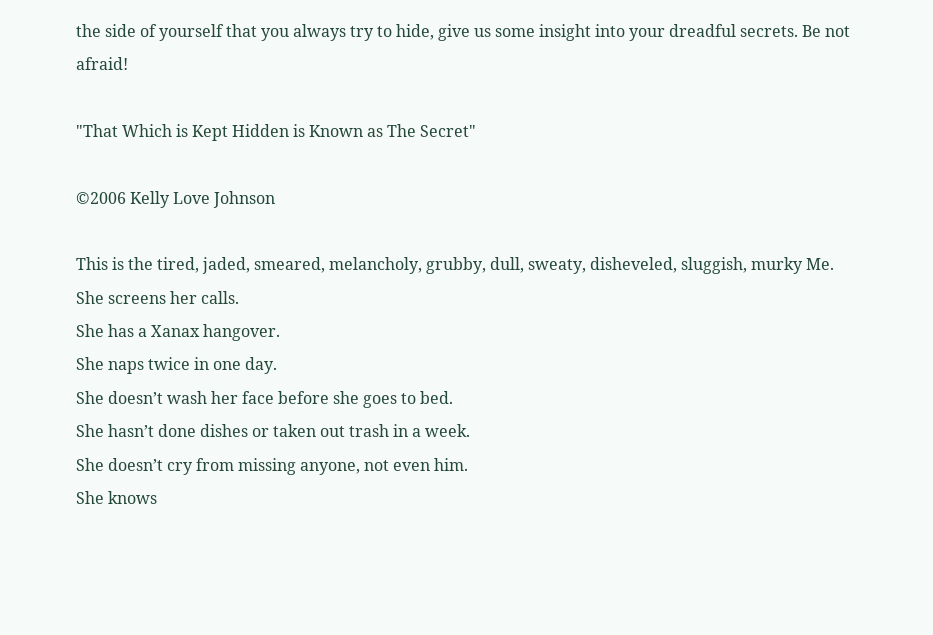the side of yourself that you always try to hide, give us some insight into your dreadful secrets. Be not afraid!

"That Which is Kept Hidden is Known as The Secret"

©2006 Kelly Love Johnson

This is the tired, jaded, smeared, melancholy, grubby, dull, sweaty, disheveled, sluggish, murky Me.
She screens her calls.
She has a Xanax hangover.
She naps twice in one day.
She doesn’t wash her face before she goes to bed.
She hasn’t done dishes or taken out trash in a week.
She doesn’t cry from missing anyone, not even him.
She knows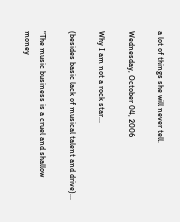a lot of things she will never tell.

Wednesday, October 04, 2006

Why I am not a rock star...

(besides basic lack of musical talent and drive)...

"The music business is a cruel and shallow money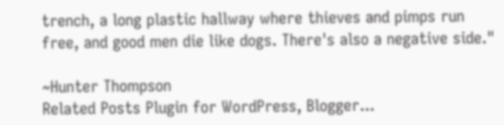trench, a long plastic hallway where thieves and pimps run free, and good men die like dogs. There's also a negative side."

~Hunter Thompson
Related Posts Plugin for WordPress, Blogger...